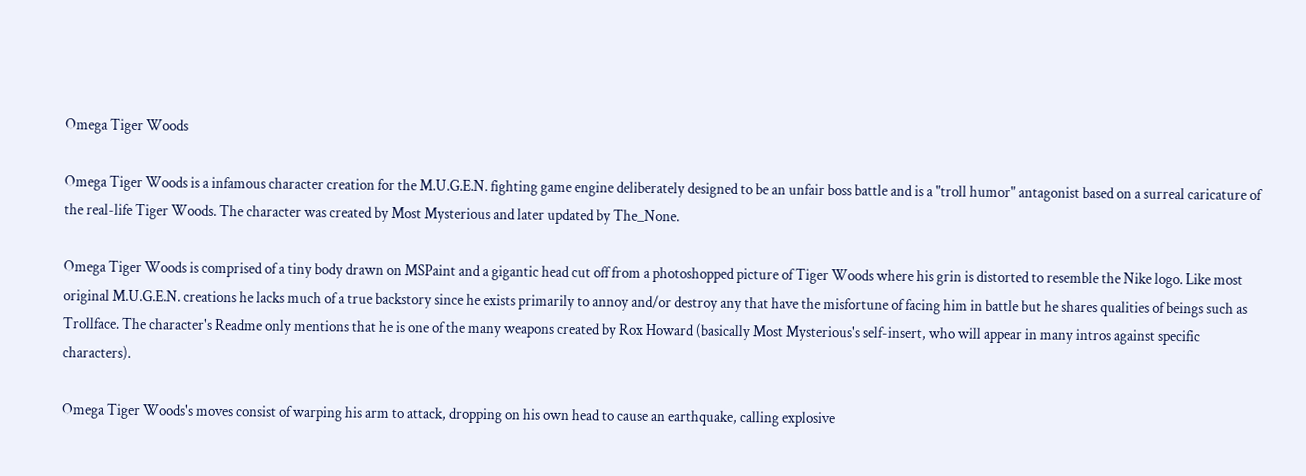Omega Tiger Woods

Omega Tiger Woods is a infamous character creation for the M.U.G.E.N. fighting game engine deliberately designed to be an unfair boss battle and is a "troll humor" antagonist based on a surreal caricature of the real-life Tiger Woods. The character was created by Most Mysterious and later updated by The_None.

Omega Tiger Woods is comprised of a tiny body drawn on MSPaint and a gigantic head cut off from a photoshopped picture of Tiger Woods where his grin is distorted to resemble the Nike logo. Like most original M.U.G.E.N. creations he lacks much of a true backstory since he exists primarily to annoy and/or destroy any that have the misfortune of facing him in battle but he shares qualities of beings such as Trollface. The character's Readme only mentions that he is one of the many weapons created by Rox Howard (basically Most Mysterious's self-insert, who will appear in many intros against specific characters).

Omega Tiger Woods's moves consist of warping his arm to attack, dropping on his own head to cause an earthquake, calling explosive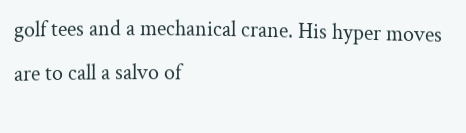golf tees and a mechanical crane. His hyper moves are to call a salvo of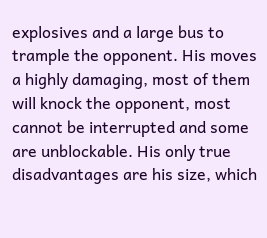explosives and a large bus to trample the opponent. His moves a highly damaging, most of them will knock the opponent, most cannot be interrupted and some are unblockable. His only true disadvantages are his size, which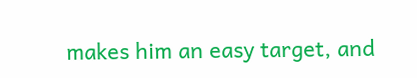makes him an easy target, and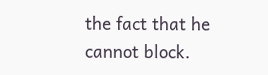the fact that he cannot block.